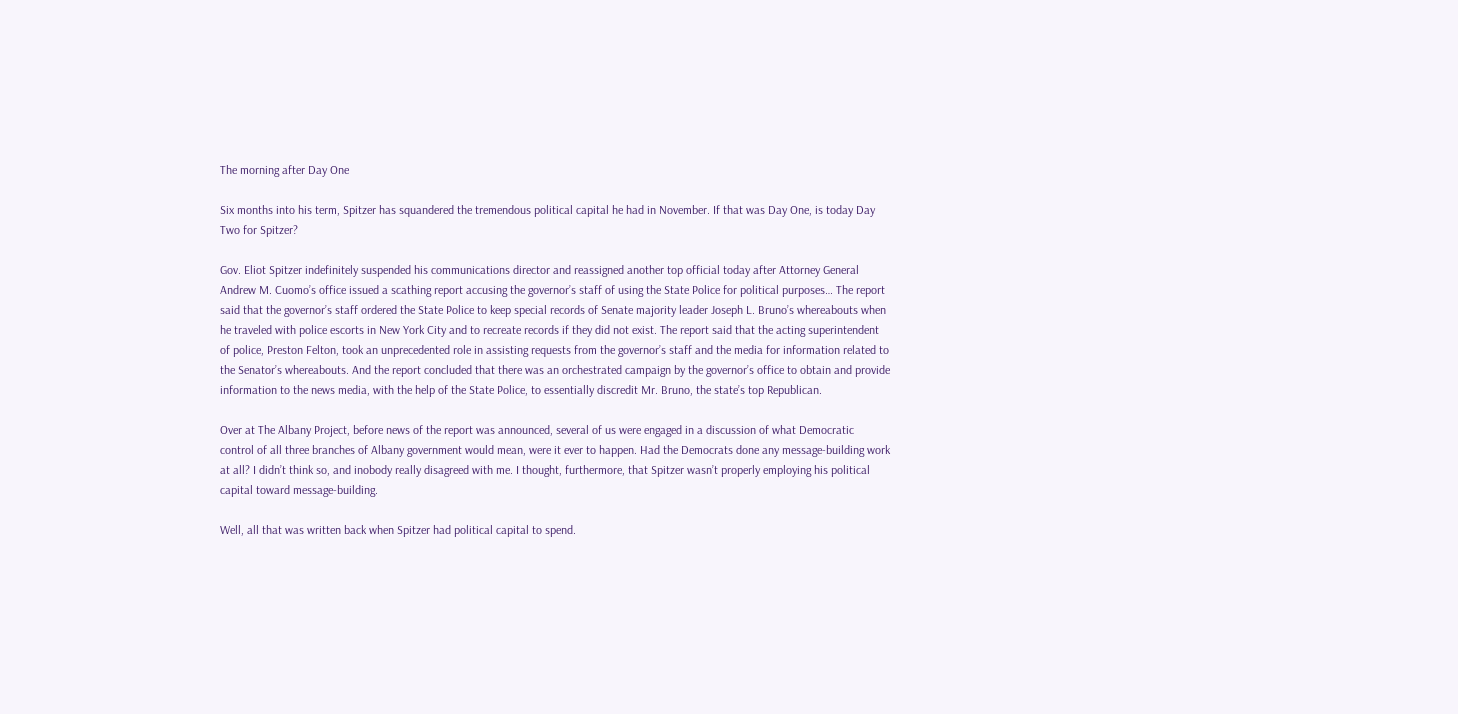The morning after Day One

Six months into his term, Spitzer has squandered the tremendous political capital he had in November. If that was Day One, is today Day Two for Spitzer?

Gov. Eliot Spitzer indefinitely suspended his communications director and reassigned another top official today after Attorney General Andrew M. Cuomo’s office issued a scathing report accusing the governor’s staff of using the State Police for political purposes… The report said that the governor’s staff ordered the State Police to keep special records of Senate majority leader Joseph L. Bruno’s whereabouts when he traveled with police escorts in New York City and to recreate records if they did not exist. The report said that the acting superintendent of police, Preston Felton, took an unprecedented role in assisting requests from the governor’s staff and the media for information related to the Senator’s whereabouts. And the report concluded that there was an orchestrated campaign by the governor’s office to obtain and provide information to the news media, with the help of the State Police, to essentially discredit Mr. Bruno, the state’s top Republican.

Over at The Albany Project, before news of the report was announced, several of us were engaged in a discussion of what Democratic control of all three branches of Albany government would mean, were it ever to happen. Had the Democrats done any message-building work at all? I didn’t think so, and inobody really disagreed with me. I thought, furthermore, that Spitzer wasn’t properly employing his political capital toward message-building.

Well, all that was written back when Spitzer had political capital to spend.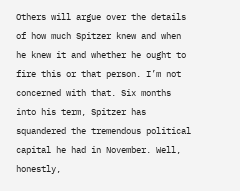Others will argue over the details of how much Spitzer knew and when he knew it and whether he ought to fire this or that person. I’m not concerned with that. Six months into his term, Spitzer has squandered the tremendous political capital he had in November. Well, honestly,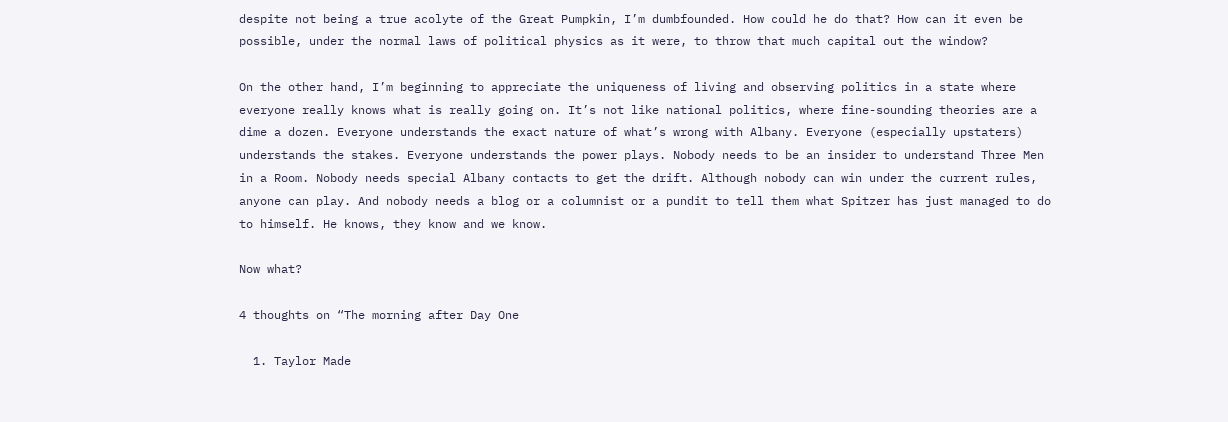despite not being a true acolyte of the Great Pumpkin, I’m dumbfounded. How could he do that? How can it even be possible, under the normal laws of political physics as it were, to throw that much capital out the window?

On the other hand, I’m beginning to appreciate the uniqueness of living and observing politics in a state where everyone really knows what is really going on. It’s not like national politics, where fine-sounding theories are a dime a dozen. Everyone understands the exact nature of what’s wrong with Albany. Everyone (especially upstaters) understands the stakes. Everyone understands the power plays. Nobody needs to be an insider to understand Three Men in a Room. Nobody needs special Albany contacts to get the drift. Although nobody can win under the current rules, anyone can play. And nobody needs a blog or a columnist or a pundit to tell them what Spitzer has just managed to do to himself. He knows, they know and we know.

Now what?

4 thoughts on “The morning after Day One

  1. Taylor Made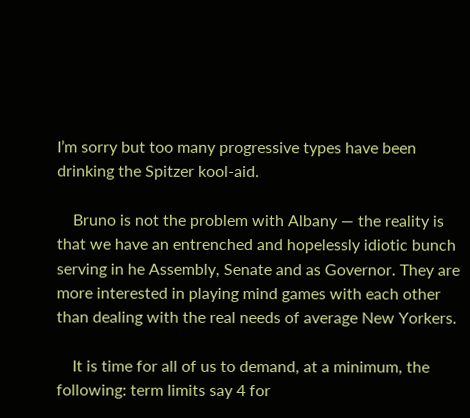I’m sorry but too many progressive types have been drinking the Spitzer kool-aid.

    Bruno is not the problem with Albany — the reality is that we have an entrenched and hopelessly idiotic bunch serving in he Assembly, Senate and as Governor. They are more interested in playing mind games with each other than dealing with the real needs of average New Yorkers.

    It is time for all of us to demand, at a minimum, the following: term limits say 4 for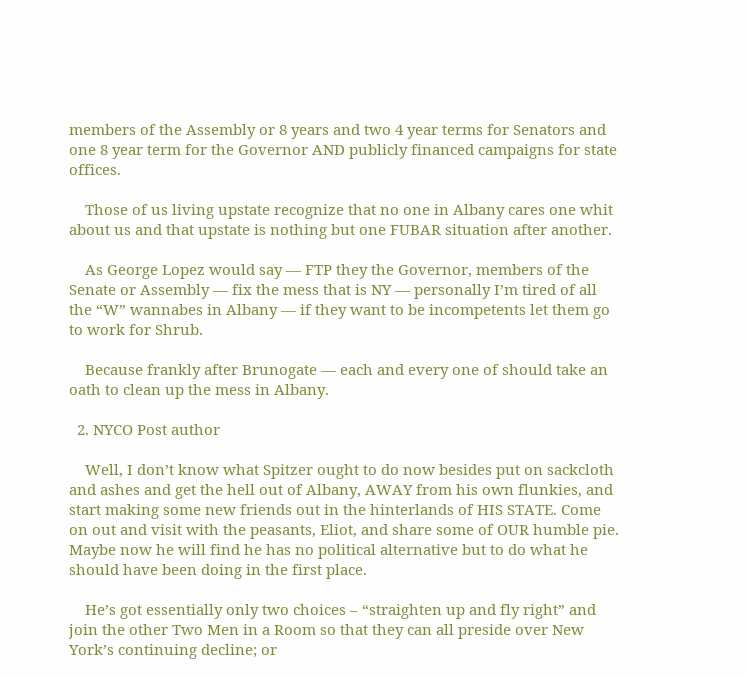members of the Assembly or 8 years and two 4 year terms for Senators and one 8 year term for the Governor AND publicly financed campaigns for state offices.

    Those of us living upstate recognize that no one in Albany cares one whit about us and that upstate is nothing but one FUBAR situation after another.

    As George Lopez would say — FTP they the Governor, members of the Senate or Assembly — fix the mess that is NY — personally I’m tired of all the “W” wannabes in Albany — if they want to be incompetents let them go to work for Shrub.

    Because frankly after Brunogate — each and every one of should take an oath to clean up the mess in Albany.

  2. NYCO Post author

    Well, I don’t know what Spitzer ought to do now besides put on sackcloth and ashes and get the hell out of Albany, AWAY from his own flunkies, and start making some new friends out in the hinterlands of HIS STATE. Come on out and visit with the peasants, Eliot, and share some of OUR humble pie. Maybe now he will find he has no political alternative but to do what he should have been doing in the first place.

    He’s got essentially only two choices – “straighten up and fly right” and join the other Two Men in a Room so that they can all preside over New York’s continuing decline; or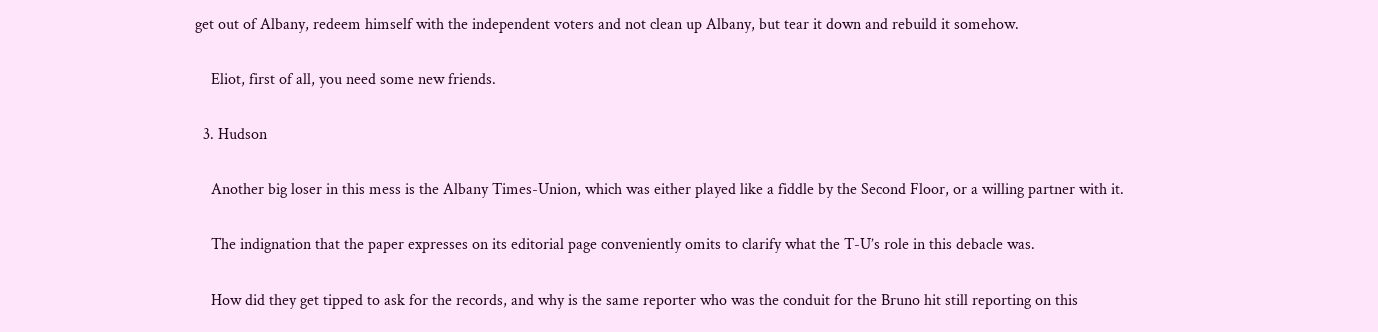get out of Albany, redeem himself with the independent voters and not clean up Albany, but tear it down and rebuild it somehow.

    Eliot, first of all, you need some new friends.

  3. Hudson

    Another big loser in this mess is the Albany Times-Union, which was either played like a fiddle by the Second Floor, or a willing partner with it.

    The indignation that the paper expresses on its editorial page conveniently omits to clarify what the T-U’s role in this debacle was.

    How did they get tipped to ask for the records, and why is the same reporter who was the conduit for the Bruno hit still reporting on this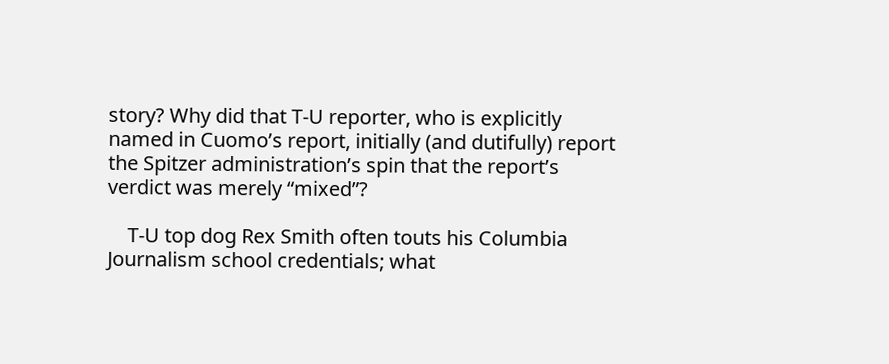story? Why did that T-U reporter, who is explicitly named in Cuomo’s report, initially (and dutifully) report the Spitzer administration’s spin that the report’s verdict was merely “mixed”?

    T-U top dog Rex Smith often touts his Columbia Journalism school credentials; what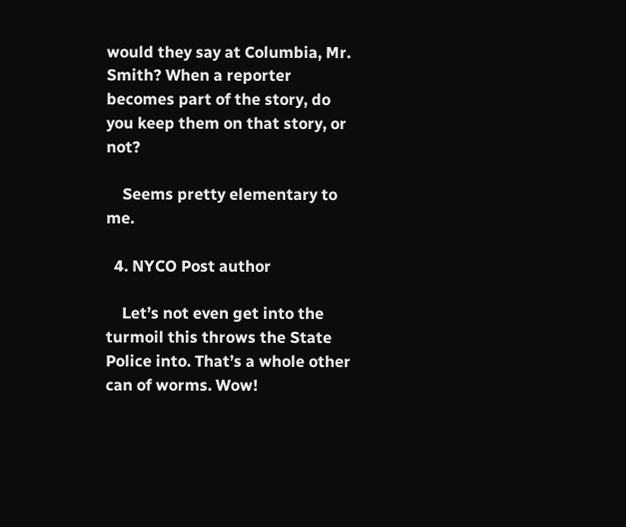would they say at Columbia, Mr. Smith? When a reporter becomes part of the story, do you keep them on that story, or not?

    Seems pretty elementary to me.

  4. NYCO Post author

    Let’s not even get into the turmoil this throws the State Police into. That’s a whole other can of worms. Wow!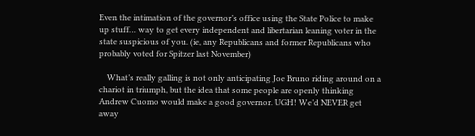Even the intimation of the governor’s office using the State Police to make up stuff… way to get every independent and libertarian leaning voter in the state suspicious of you. (ie, any Republicans and former Republicans who probably voted for Spitzer last November)

    What’s really galling is not only anticipating Joe Bruno riding around on a chariot in triumph, but the idea that some people are openly thinking Andrew Cuomo would make a good governor. UGH! We’d NEVER get away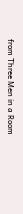from Three Men in a Room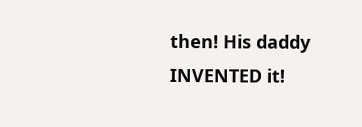then! His daddy INVENTED it!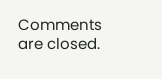Comments are closed.